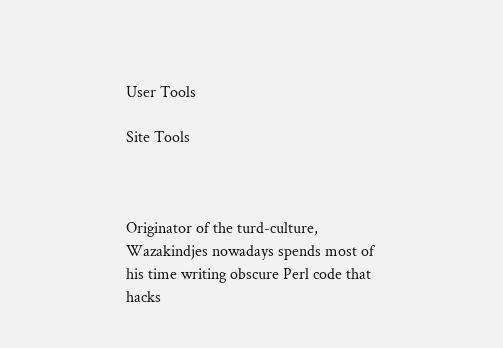User Tools

Site Tools



Originator of the turd-culture, Wazakindjes nowadays spends most of his time writing obscure Perl code that hacks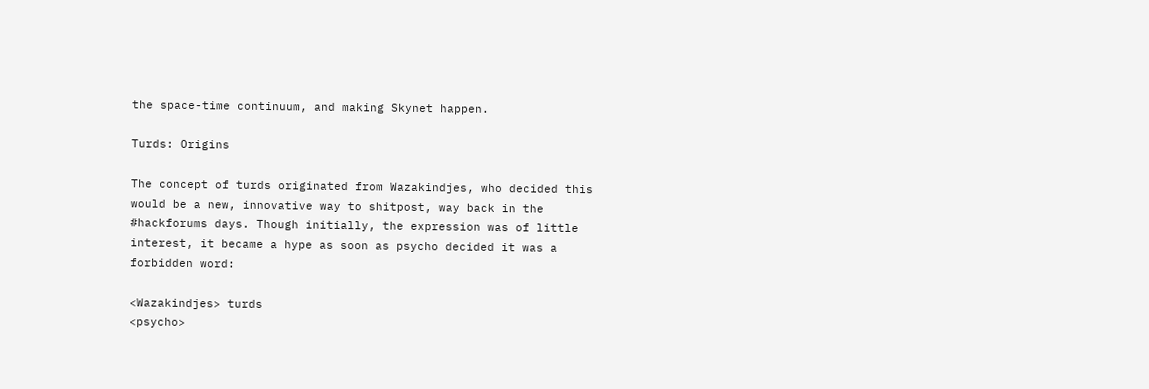the space-time continuum, and making Skynet happen.

Turds: Origins

The concept of turds originated from Wazakindjes, who decided this would be a new, innovative way to shitpost, way back in the #hackforums days. Though initially, the expression was of little interest, it became a hype as soon as psycho decided it was a forbidden word:

<Wazakindjes> turds
<psycho>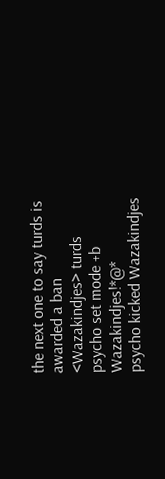the next one to say turds is awarded a ban
<Wazakindjes> turds
psycho set mode +b Wazakindjes!*@*
psycho kicked Wazakindjes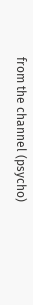from the channel (psycho)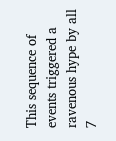This sequence of events triggered a ravenous hype by all 7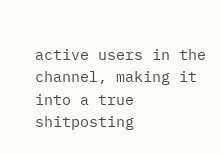active users in the channel, making it into a true shitposting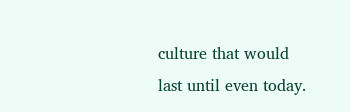culture that would last until even today.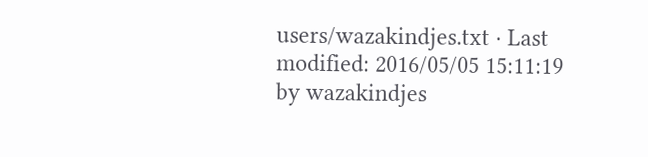users/wazakindjes.txt · Last modified: 2016/05/05 15:11:19 by wazakindjes